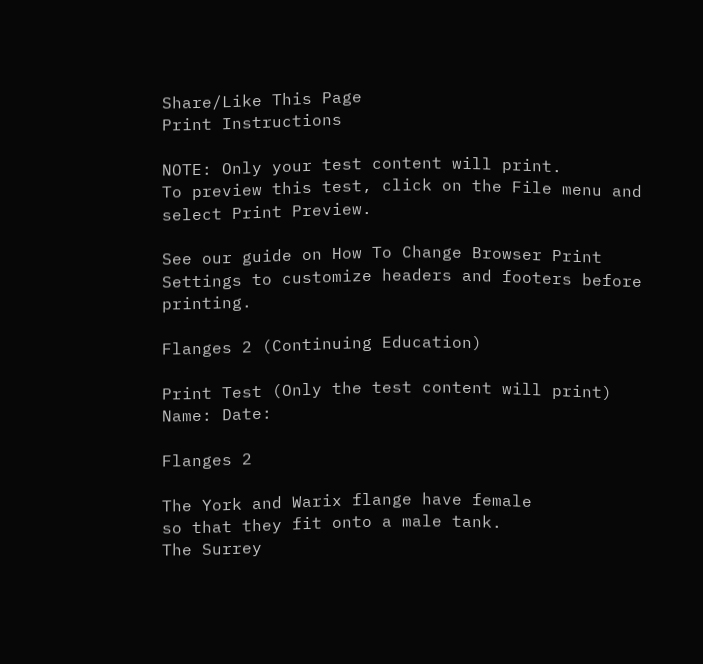Share/Like This Page
Print Instructions

NOTE: Only your test content will print.
To preview this test, click on the File menu and select Print Preview.

See our guide on How To Change Browser Print Settings to customize headers and footers before printing.

Flanges 2 (Continuing Education)

Print Test (Only the test content will print)
Name: Date:

Flanges 2

The York and Warix flange have female                        so that they fit onto a male tank.
The Surrey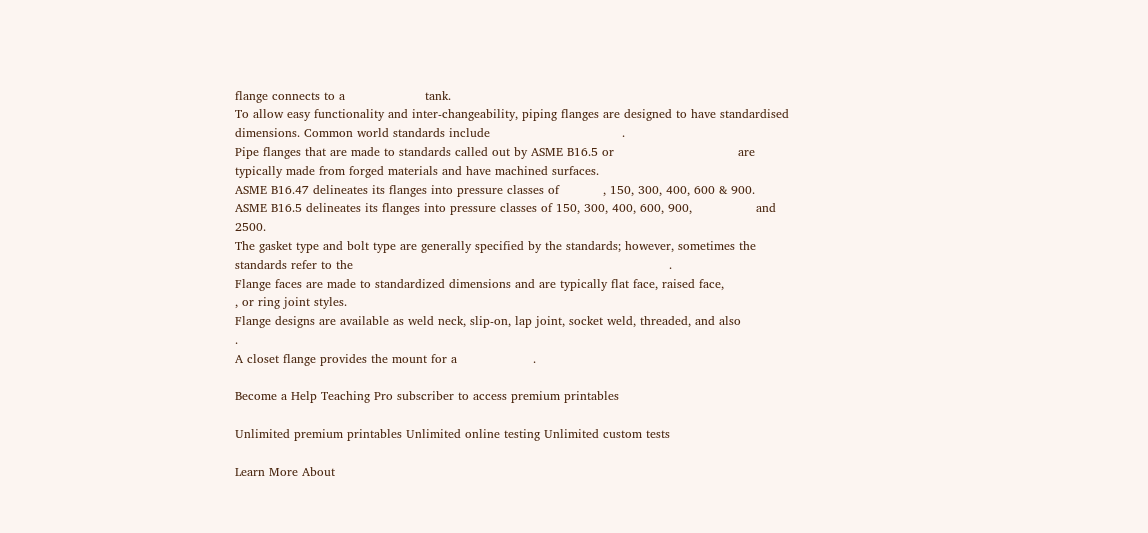flange connects to a                    tank.
To allow easy functionality and inter-changeability, piping flanges are designed to have standardised dimensions. Common world standards include                                 .
Pipe flanges that are made to standards called out by ASME B16.5 or                               are typically made from forged materials and have machined surfaces.
ASME B16.47 delineates its flanges into pressure classes of           , 150, 300, 400, 600 & 900.
ASME B16.5 delineates its flanges into pressure classes of 150, 300, 400, 600, 900,                and 2500.
The gasket type and bolt type are generally specified by the standards; however, sometimes the standards refer to the                                                                               .
Flange faces are made to standardized dimensions and are typically flat face, raised face,                                         , or ring joint styles.
Flange designs are available as weld neck, slip-on, lap joint, socket weld, threaded, and also                 .
A closet flange provides the mount for a                   .

Become a Help Teaching Pro subscriber to access premium printables

Unlimited premium printables Unlimited online testing Unlimited custom tests

Learn More About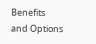Benefits and Options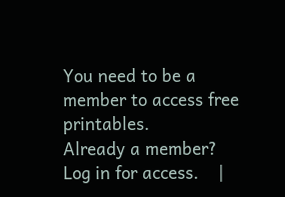You need to be a member to access free printables.
Already a member? Log in for access.    |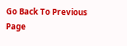Go Back To Previous Page